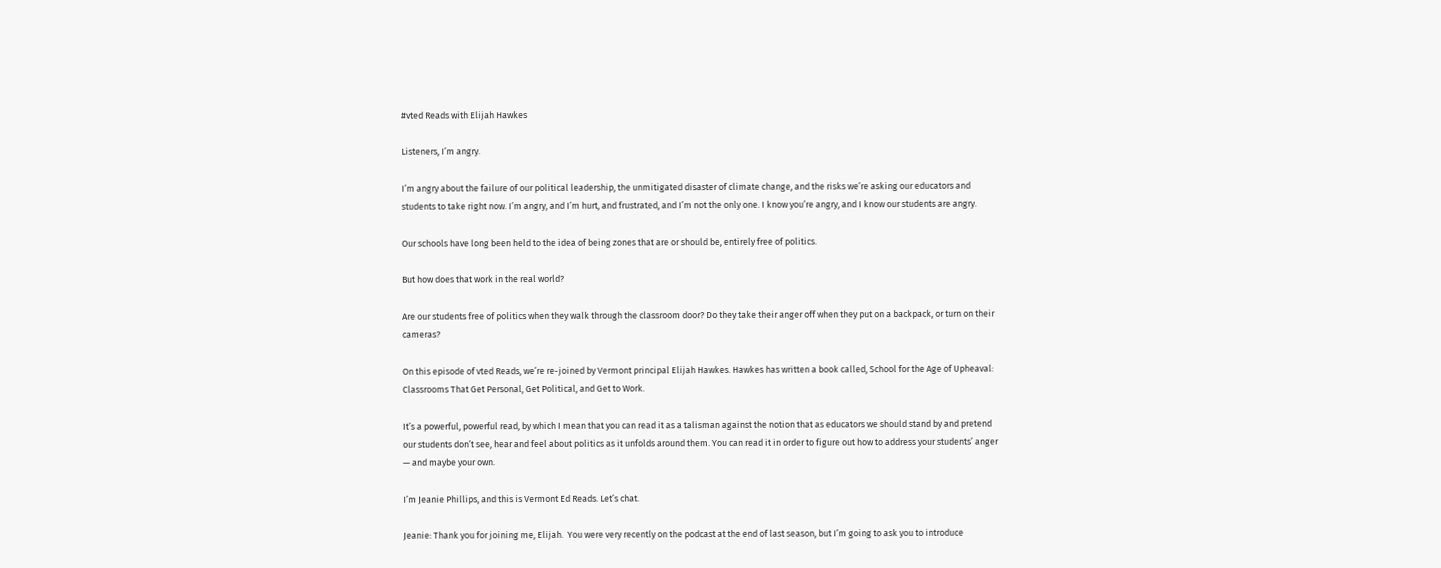#vted Reads with Elijah Hawkes

Listeners, I’m angry.

I’m angry about the failure of our political leadership, the unmitigated disaster of climate change, and the risks we’re asking our educators and students to take right now. I’m angry, and I’m hurt, and frustrated, and I’m not the only one. I know you’re angry, and I know our students are angry.

Our schools have long been held to the idea of being zones that are or should be, entirely free of politics.

But how does that work in the real world?

Are our students free of politics when they walk through the classroom door? Do they take their anger off when they put on a backpack, or turn on their cameras?

On this episode of vted Reads, we’re re-joined by Vermont principal Elijah Hawkes. Hawkes has written a book called, School for the Age of Upheaval: Classrooms That Get Personal, Get Political, and Get to Work.

It’s a powerful, powerful read, by which I mean that you can read it as a talisman against the notion that as educators we should stand by and pretend our students don’t see, hear and feel about politics as it unfolds around them. You can read it in order to figure out how to address your students’ anger — and maybe your own.

I’m Jeanie Phillips, and this is Vermont Ed Reads. Let’s chat.

Jeanie: Thank you for joining me, Elijah.  You were very recently on the podcast at the end of last season, but I’m going to ask you to introduce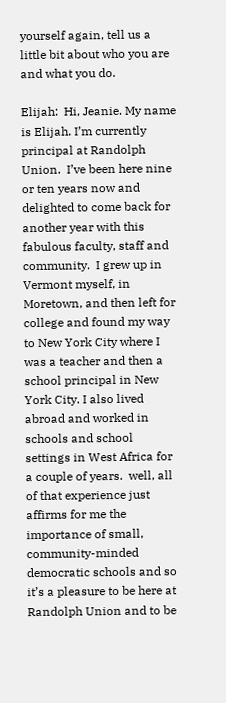yourself again, tell us a little bit about who you are and what you do.

Elijah:  Hi, Jeanie. My name is Elijah. I’m currently principal at Randolph Union.  I’ve been here nine or ten years now and delighted to come back for another year with this fabulous faculty, staff and community.  I grew up in Vermont myself, in Moretown, and then left for college and found my way to New York City where I was a teacher and then a school principal in New York City. I also lived abroad and worked in schools and school settings in West Africa for a couple of years.  well, all of that experience just affirms for me the importance of small, community-minded democratic schools and so it’s a pleasure to be here at Randolph Union and to be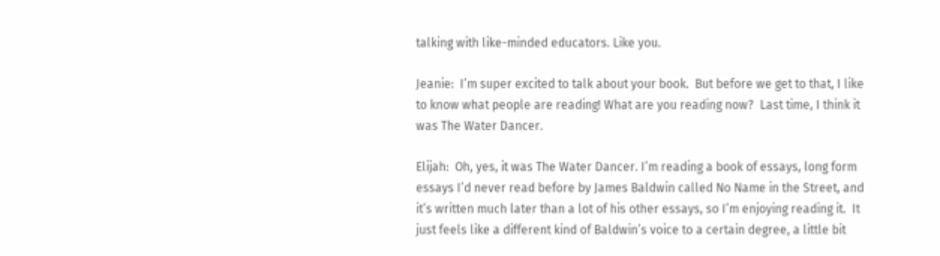talking with like-minded educators. Like you.

Jeanie:  I’m super excited to talk about your book.  But before we get to that, I like to know what people are reading! What are you reading now?  Last time, I think it was The Water Dancer.

Elijah:  Oh, yes, it was The Water Dancer. I’m reading a book of essays, long form essays I’d never read before by James Baldwin called No Name in the Street, and it’s written much later than a lot of his other essays, so I’m enjoying reading it.  It just feels like a different kind of Baldwin’s voice to a certain degree, a little bit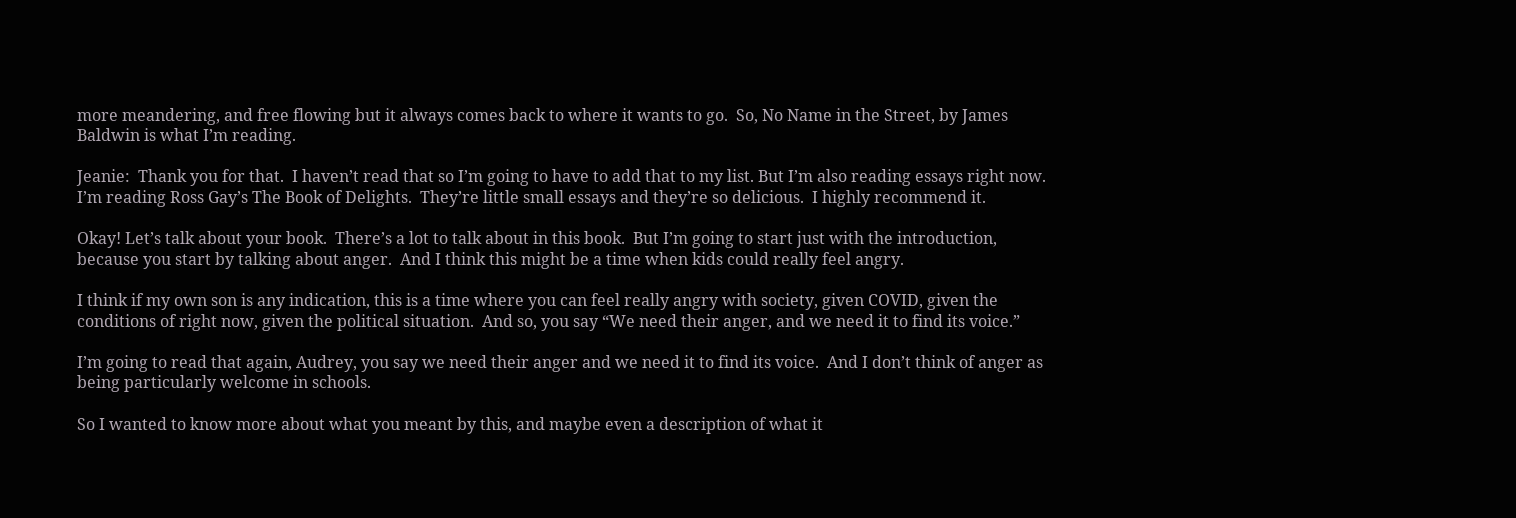more meandering, and free flowing but it always comes back to where it wants to go.  So, No Name in the Street, by James Baldwin is what I’m reading.

Jeanie:  Thank you for that.  I haven’t read that so I’m going to have to add that to my list. But I’m also reading essays right now. I’m reading Ross Gay’s The Book of Delights.  They’re little small essays and they’re so delicious.  I highly recommend it.

Okay! Let’s talk about your book.  There’s a lot to talk about in this book.  But I’m going to start just with the introduction, because you start by talking about anger.  And I think this might be a time when kids could really feel angry.

I think if my own son is any indication, this is a time where you can feel really angry with society, given COVID, given the conditions of right now, given the political situation.  And so, you say “We need their anger, and we need it to find its voice.”

I’m going to read that again, Audrey, you say we need their anger and we need it to find its voice.  And I don’t think of anger as being particularly welcome in schools.

So I wanted to know more about what you meant by this, and maybe even a description of what it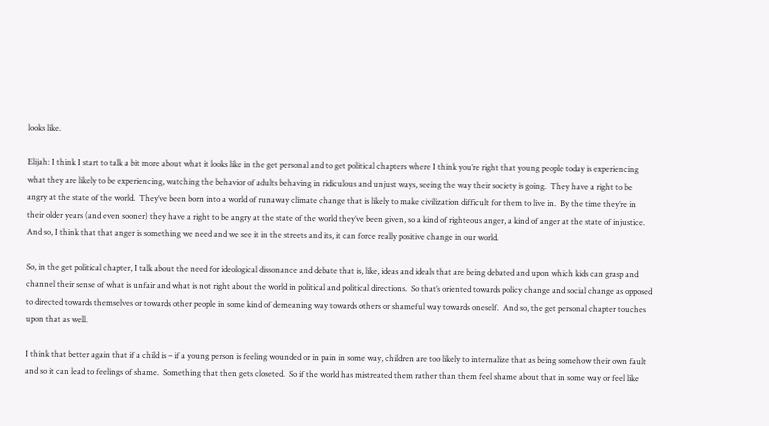looks like.

Elijah: I think I start to talk a bit more about what it looks like in the get personal and to get political chapters where I think you’re right that young people today is experiencing what they are likely to be experiencing, watching the behavior of adults behaving in ridiculous and unjust ways, seeing the way their society is going.  They have a right to be angry at the state of the world.  They’ve been born into a world of runaway climate change that is likely to make civilization difficult for them to live in.  By the time they’re in their older years (and even sooner) they have a right to be angry at the state of the world they’ve been given, so a kind of righteous anger, a kind of anger at the state of injustice.  And so, I think that that anger is something we need and we see it in the streets and its, it can force really positive change in our world.

So, in the get political chapter, I talk about the need for ideological dissonance and debate that is, like, ideas and ideals that are being debated and upon which kids can grasp and channel their sense of what is unfair and what is not right about the world in political and political directions.  So that’s oriented towards policy change and social change as opposed to directed towards themselves or towards other people in some kind of demeaning way towards others or shameful way towards oneself.  And so, the get personal chapter touches upon that as well.

I think that better again that if a child is – if a young person is feeling wounded or in pain in some way, children are too likely to internalize that as being somehow their own fault and so it can lead to feelings of shame.  Something that then gets closeted.  So if the world has mistreated them rather than them feel shame about that in some way or feel like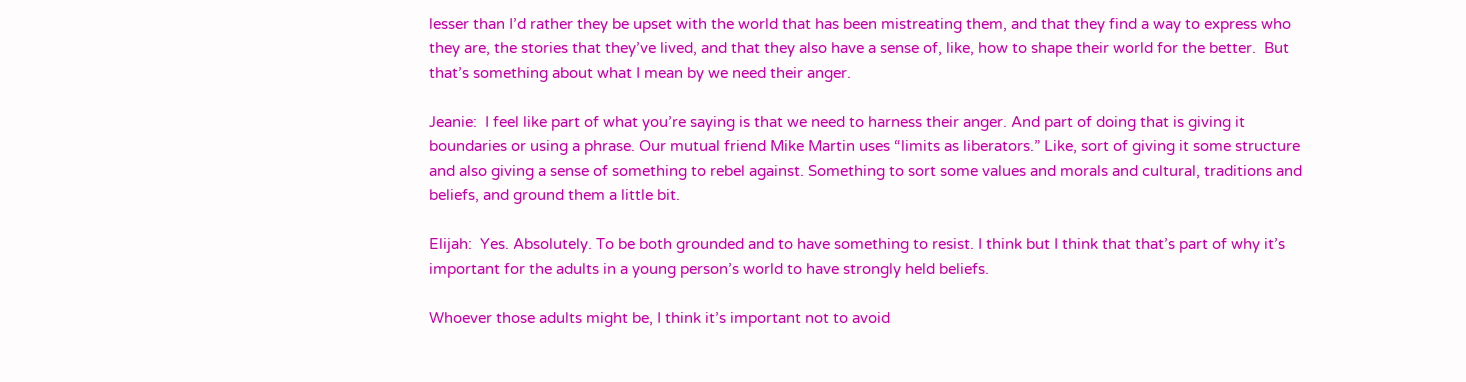lesser than I’d rather they be upset with the world that has been mistreating them, and that they find a way to express who they are, the stories that they’ve lived, and that they also have a sense of, like, how to shape their world for the better.  But that’s something about what I mean by we need their anger.

Jeanie:  I feel like part of what you’re saying is that we need to harness their anger. And part of doing that is giving it boundaries or using a phrase. Our mutual friend Mike Martin uses “limits as liberators.” Like, sort of giving it some structure and also giving a sense of something to rebel against. Something to sort some values and morals and cultural, traditions and beliefs, and ground them a little bit.

Elijah:  Yes. Absolutely. To be both grounded and to have something to resist. I think but I think that that’s part of why it’s important for the adults in a young person’s world to have strongly held beliefs.

Whoever those adults might be, I think it’s important not to avoid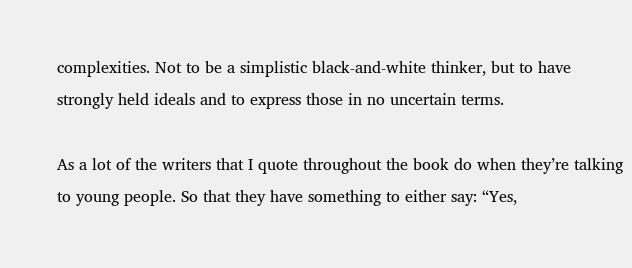complexities. Not to be a simplistic black-and-white thinker, but to have strongly held ideals and to express those in no uncertain terms.

As a lot of the writers that I quote throughout the book do when they’re talking to young people. So that they have something to either say: “Yes,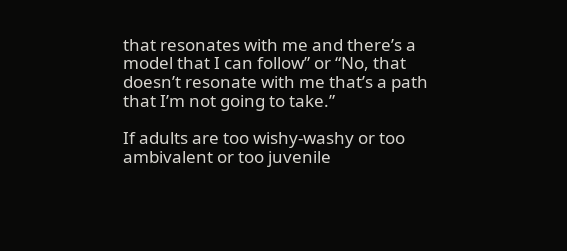that resonates with me and there’s a model that I can follow” or “No, that doesn’t resonate with me that’s a path that I’m not going to take.”

If adults are too wishy-washy or too ambivalent or too juvenile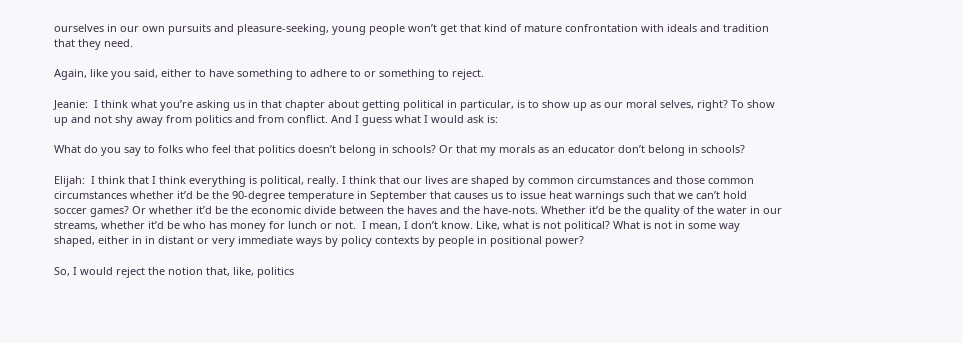ourselves in our own pursuits and pleasure-seeking, young people won’t get that kind of mature confrontation with ideals and tradition that they need.

Again, like you said, either to have something to adhere to or something to reject.

Jeanie:  I think what you’re asking us in that chapter about getting political in particular, is to show up as our moral selves, right? To show up and not shy away from politics and from conflict. And I guess what I would ask is:

What do you say to folks who feel that politics doesn’t belong in schools? Or that my morals as an educator don’t belong in schools?

Elijah:  I think that I think everything is political, really. I think that our lives are shaped by common circumstances and those common circumstances whether it’d be the 90-degree temperature in September that causes us to issue heat warnings such that we can’t hold soccer games? Or whether it’d be the economic divide between the haves and the have-nots. Whether it’d be the quality of the water in our streams, whether it’d be who has money for lunch or not.  I mean, I don’t know. Like, what is not political? What is not in some way shaped, either in in distant or very immediate ways by policy contexts by people in positional power?

So, I would reject the notion that, like, politics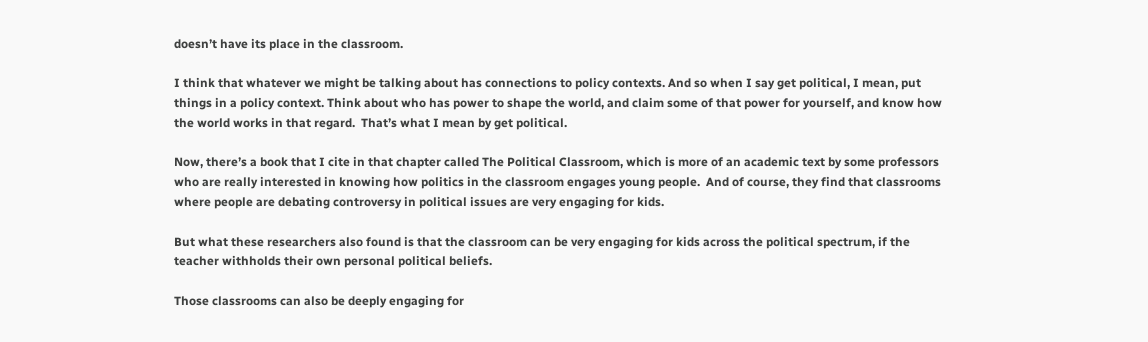doesn’t have its place in the classroom.

I think that whatever we might be talking about has connections to policy contexts. And so when I say get political, I mean, put things in a policy context. Think about who has power to shape the world, and claim some of that power for yourself, and know how the world works in that regard.  That’s what I mean by get political.

Now, there’s a book that I cite in that chapter called The Political Classroom, which is more of an academic text by some professors who are really interested in knowing how politics in the classroom engages young people.  And of course, they find that classrooms where people are debating controversy in political issues are very engaging for kids.

But what these researchers also found is that the classroom can be very engaging for kids across the political spectrum, if the teacher withholds their own personal political beliefs.

Those classrooms can also be deeply engaging for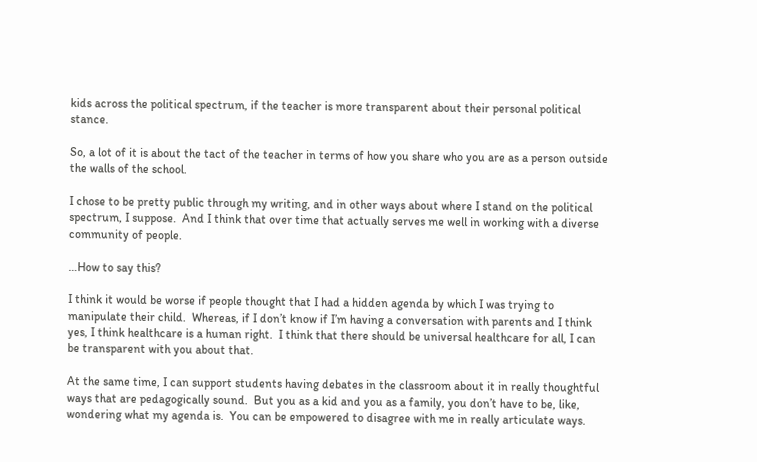kids across the political spectrum, if the teacher is more transparent about their personal political stance.

So, a lot of it is about the tact of the teacher in terms of how you share who you are as a person outside the walls of the school.

I chose to be pretty public through my writing, and in other ways about where I stand on the political spectrum, I suppose.  And I think that over time that actually serves me well in working with a diverse community of people.

…How to say this?

I think it would be worse if people thought that I had a hidden agenda by which I was trying to manipulate their child.  Whereas, if I don’t know if I’m having a conversation with parents and I think yes, I think healthcare is a human right.  I think that there should be universal healthcare for all, I can be transparent with you about that.

At the same time, I can support students having debates in the classroom about it in really thoughtful ways that are pedagogically sound.  But you as a kid and you as a family, you don’t have to be, like, wondering what my agenda is.  You can be empowered to disagree with me in really articulate ways.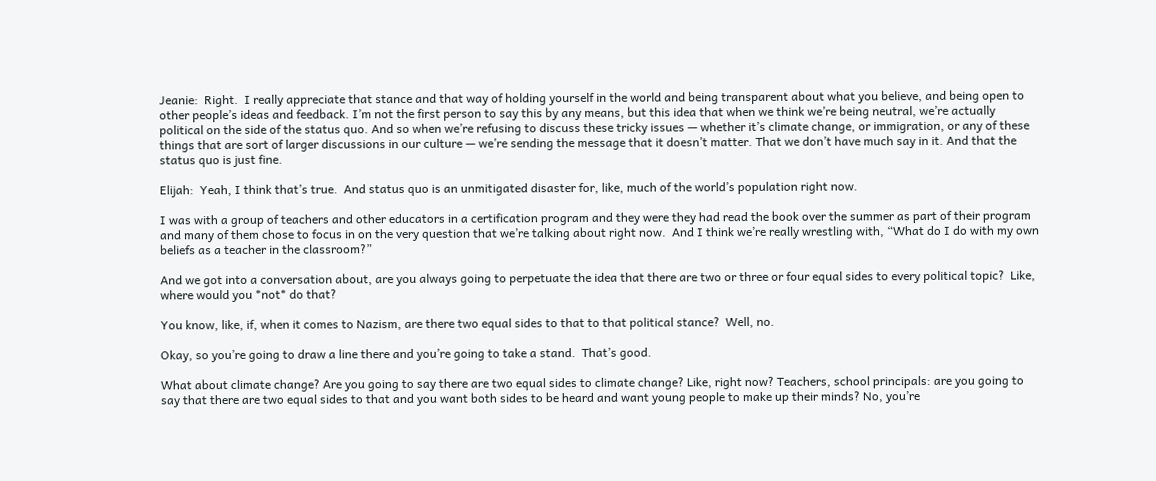Jeanie:  Right.  I really appreciate that stance and that way of holding yourself in the world and being transparent about what you believe, and being open to other people’s ideas and feedback. I’m not the first person to say this by any means, but this idea that when we think we’re being neutral, we’re actually political on the side of the status quo. And so when we’re refusing to discuss these tricky issues — whether it’s climate change, or immigration, or any of these things that are sort of larger discussions in our culture — we’re sending the message that it doesn’t matter. That we don’t have much say in it. And that the status quo is just fine.

Elijah:  Yeah, I think that’s true.  And status quo is an unmitigated disaster for, like, much of the world’s population right now.

I was with a group of teachers and other educators in a certification program and they were they had read the book over the summer as part of their program and many of them chose to focus in on the very question that we’re talking about right now.  And I think we’re really wrestling with, “What do I do with my own beliefs as a teacher in the classroom?”

And we got into a conversation about, are you always going to perpetuate the idea that there are two or three or four equal sides to every political topic?  Like, where would you *not* do that?

You know, like, if, when it comes to Nazism, are there two equal sides to that to that political stance?  Well, no.

Okay, so you’re going to draw a line there and you’re going to take a stand.  That’s good.

What about climate change? Are you going to say there are two equal sides to climate change? Like, right now? Teachers, school principals: are you going to say that there are two equal sides to that and you want both sides to be heard and want young people to make up their minds? No, you’re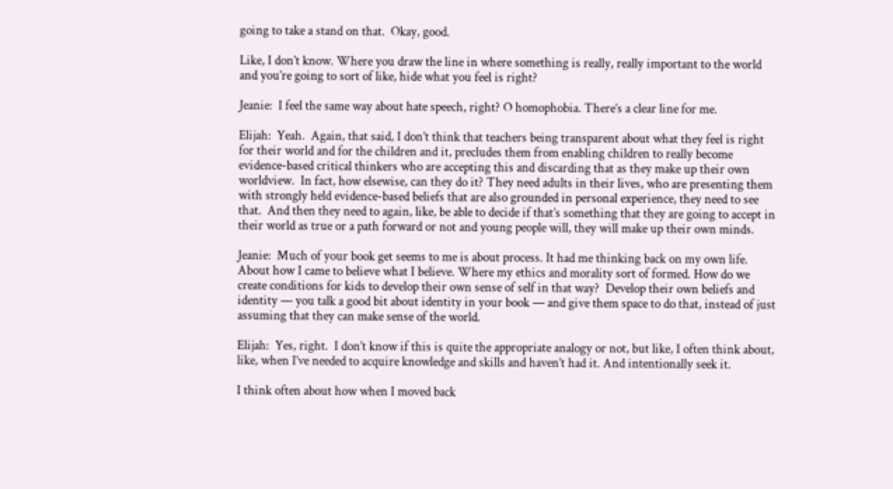going to take a stand on that.  Okay, good.

Like, I don’t know. Where you draw the line in where something is really, really important to the world and you’re going to sort of like, hide what you feel is right?

Jeanie:  I feel the same way about hate speech, right? O homophobia. There’s a clear line for me.

Elijah:  Yeah.  Again, that said, I don’t think that teachers being transparent about what they feel is right for their world and for the children and it, precludes them from enabling children to really become evidence-based critical thinkers who are accepting this and discarding that as they make up their own worldview.  In fact, how elsewise, can they do it? They need adults in their lives, who are presenting them with strongly held evidence-based beliefs that are also grounded in personal experience, they need to see that.  And then they need to again, like, be able to decide if that’s something that they are going to accept in their world as true or a path forward or not and young people will, they will make up their own minds.

Jeanie:  Much of your book get seems to me is about process. It had me thinking back on my own life. About how I came to believe what I believe. Where my ethics and morality sort of formed. How do we create conditions for kids to develop their own sense of self in that way?  Develop their own beliefs and identity — you talk a good bit about identity in your book — and give them space to do that, instead of just assuming that they can make sense of the world.

Elijah:  Yes, right.  I don’t know if this is quite the appropriate analogy or not, but like, I often think about, like, when I’ve needed to acquire knowledge and skills and haven’t had it. And intentionally seek it.

I think often about how when I moved back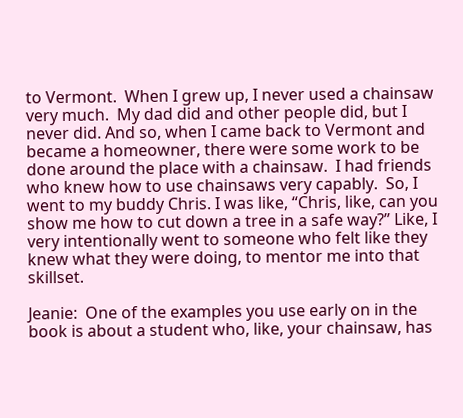to Vermont.  When I grew up, I never used a chainsaw very much.  My dad did and other people did, but I never did. And so, when I came back to Vermont and became a homeowner, there were some work to be done around the place with a chainsaw.  I had friends who knew how to use chainsaws very capably.  So, I went to my buddy Chris. I was like, “Chris, like, can you show me how to cut down a tree in a safe way?” Like, I very intentionally went to someone who felt like they knew what they were doing, to mentor me into that skillset.

Jeanie:  One of the examples you use early on in the book is about a student who, like, your chainsaw, has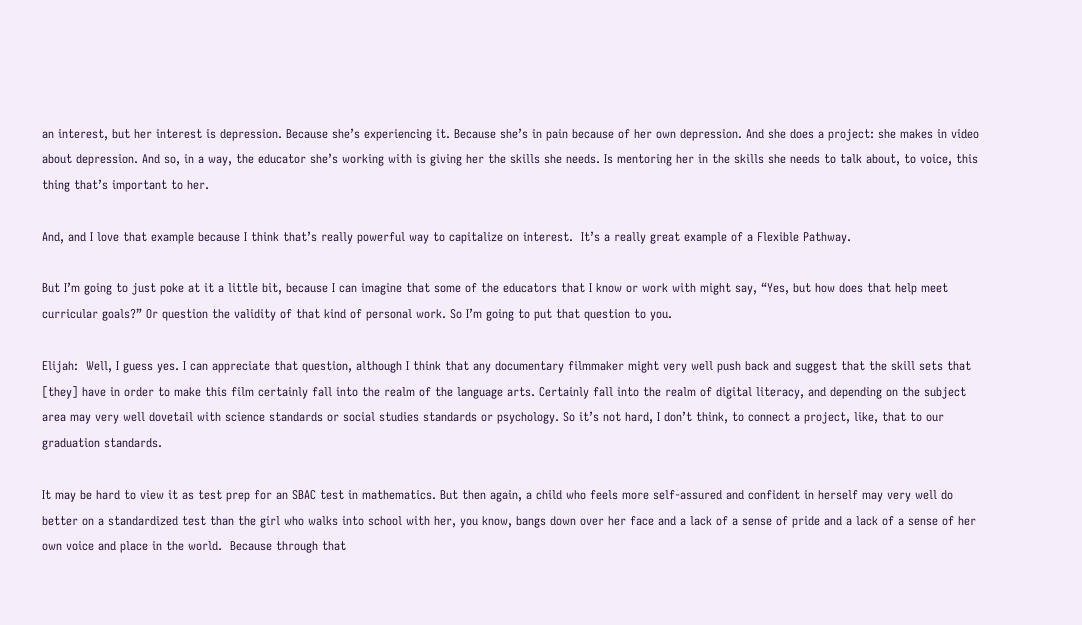an interest, but her interest is depression. Because she’s experiencing it. Because she’s in pain because of her own depression. And she does a project: she makes in video about depression. And so, in a way, the educator she’s working with is giving her the skills she needs. Is mentoring her in the skills she needs to talk about, to voice, this thing that’s important to her.

And, and I love that example because I think that’s really powerful way to capitalize on interest.  It’s a really great example of a Flexible Pathway.

But I’m going to just poke at it a little bit, because I can imagine that some of the educators that I know or work with might say, “Yes, but how does that help meet curricular goals?” Or question the validity of that kind of personal work. So I’m going to put that question to you.

Elijah:  Well, I guess yes. I can appreciate that question, although I think that any documentary filmmaker might very well push back and suggest that the skill sets that [they] have in order to make this film certainly fall into the realm of the language arts. Certainly fall into the realm of digital literacy, and depending on the subject area may very well dovetail with science standards or social studies standards or psychology. So it’s not hard, I don’t think, to connect a project, like, that to our graduation standards.

It may be hard to view it as test prep for an SBAC test in mathematics. But then again, a child who feels more self-assured and confident in herself may very well do better on a standardized test than the girl who walks into school with her, you know, bangs down over her face and a lack of a sense of pride and a lack of a sense of her own voice and place in the world.  Because through that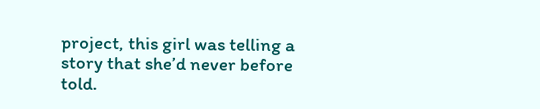project, this girl was telling a story that she’d never before told.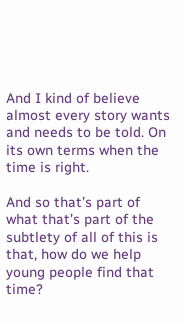And I kind of believe almost every story wants and needs to be told. On its own terms when the time is right.

And so that’s part of what that’s part of the subtlety of all of this is that, how do we help young people find that time?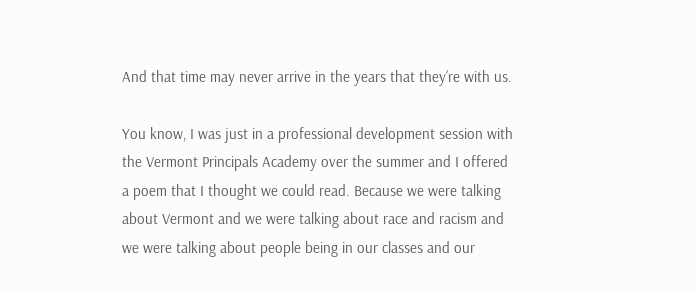And that time may never arrive in the years that they’re with us.

You know, I was just in a professional development session with the Vermont Principals Academy over the summer and I offered a poem that I thought we could read. Because we were talking about Vermont and we were talking about race and racism and we were talking about people being in our classes and our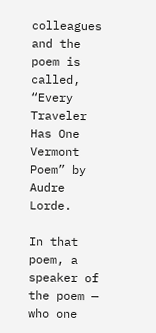colleagues and the poem is called, “Every Traveler Has One Vermont Poem” by Audre Lorde.

In that poem, a speaker of the poem — who one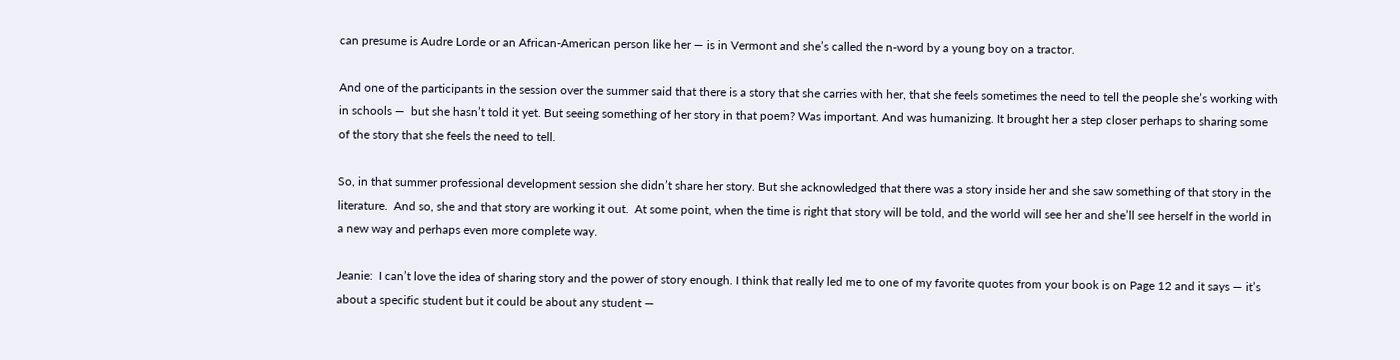can presume is Audre Lorde or an African-American person like her — is in Vermont and she’s called the n-word by a young boy on a tractor.

And one of the participants in the session over the summer said that there is a story that she carries with her, that she feels sometimes the need to tell the people she’s working with in schools —  but she hasn’t told it yet. But seeing something of her story in that poem? Was important. And was humanizing. It brought her a step closer perhaps to sharing some of the story that she feels the need to tell.

So, in that summer professional development session she didn’t share her story. But she acknowledged that there was a story inside her and she saw something of that story in the literature.  And so, she and that story are working it out.  At some point, when the time is right that story will be told, and the world will see her and she’ll see herself in the world in a new way and perhaps even more complete way.

Jeanie:  I can’t love the idea of sharing story and the power of story enough. I think that really led me to one of my favorite quotes from your book is on Page 12 and it says — it’s about a specific student but it could be about any student —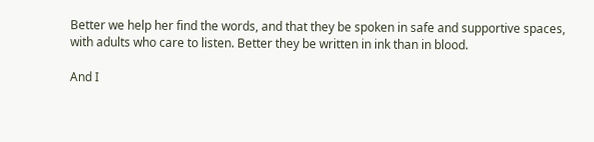Better we help her find the words, and that they be spoken in safe and supportive spaces, with adults who care to listen. Better they be written in ink than in blood.

And I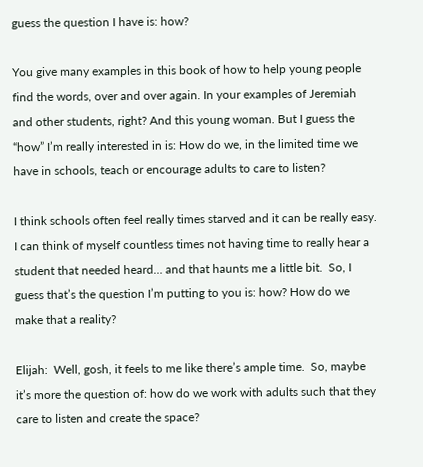guess the question I have is: how?

You give many examples in this book of how to help young people find the words, over and over again. In your examples of Jeremiah and other students, right? And this young woman. But I guess the “how” I’m really interested in is: How do we, in the limited time we have in schools, teach or encourage adults to care to listen?

I think schools often feel really times starved and it can be really easy.  I can think of myself countless times not having time to really hear a student that needed heard… and that haunts me a little bit.  So, I guess that’s the question I’m putting to you is: how? How do we make that a reality?

Elijah:  Well, gosh, it feels to me like there’s ample time.  So, maybe it’s more the question of: how do we work with adults such that they care to listen and create the space?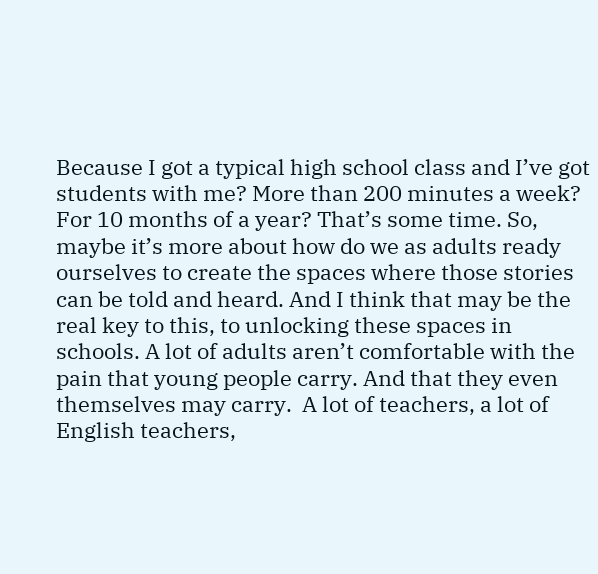Because I got a typical high school class and I’ve got students with me? More than 200 minutes a week? For 10 months of a year? That’s some time. So, maybe it’s more about how do we as adults ready ourselves to create the spaces where those stories can be told and heard. And I think that may be the real key to this, to unlocking these spaces in schools. A lot of adults aren’t comfortable with the pain that young people carry. And that they even themselves may carry.  A lot of teachers, a lot of English teachers,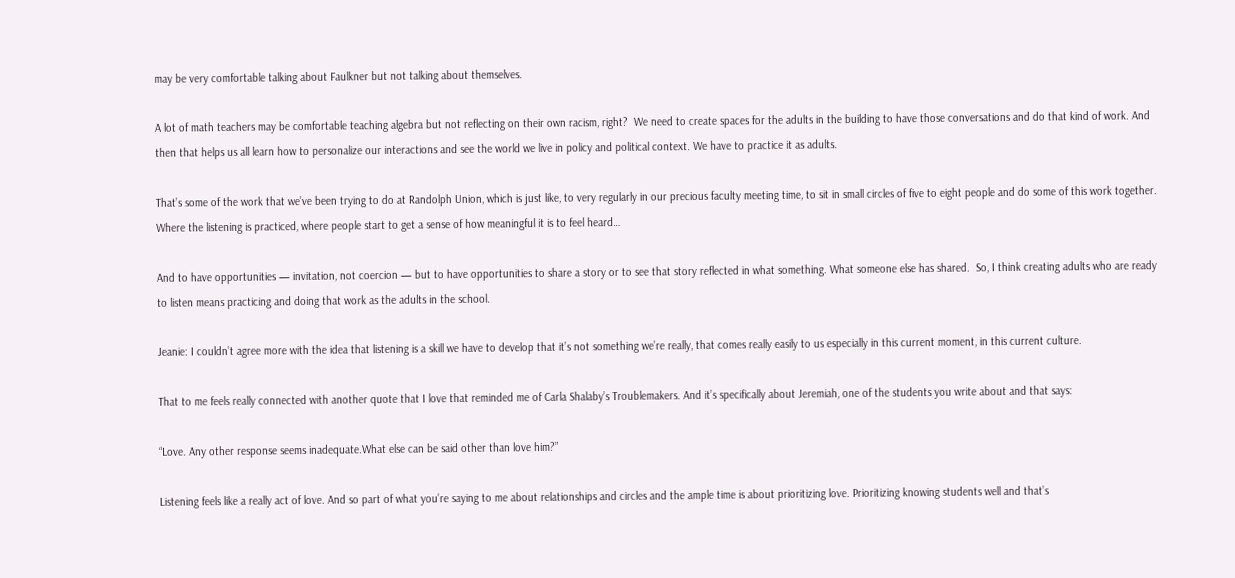may be very comfortable talking about Faulkner but not talking about themselves.

A lot of math teachers may be comfortable teaching algebra but not reflecting on their own racism, right?  We need to create spaces for the adults in the building to have those conversations and do that kind of work. And then that helps us all learn how to personalize our interactions and see the world we live in policy and political context. We have to practice it as adults.

That’s some of the work that we’ve been trying to do at Randolph Union, which is just like, to very regularly in our precious faculty meeting time, to sit in small circles of five to eight people and do some of this work together. Where the listening is practiced, where people start to get a sense of how meaningful it is to feel heard…

And to have opportunities — invitation, not coercion — but to have opportunities to share a story or to see that story reflected in what something. What someone else has shared.  So, I think creating adults who are ready to listen means practicing and doing that work as the adults in the school.

Jeanie: I couldn’t agree more with the idea that listening is a skill we have to develop that it’s not something we’re really, that comes really easily to us especially in this current moment, in this current culture.

That to me feels really connected with another quote that I love that reminded me of Carla Shalaby’s Troublemakers. And it’s specifically about Jeremiah, one of the students you write about and that says:

“Love. Any other response seems inadequate.What else can be said other than love him?”

Listening feels like a really act of love. And so part of what you’re saying to me about relationships and circles and the ample time is about prioritizing love. Prioritizing knowing students well and that’s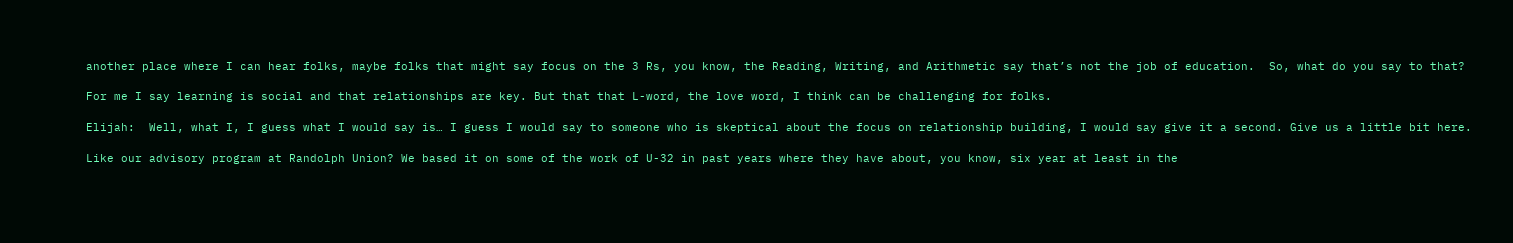another place where I can hear folks, maybe folks that might say focus on the 3 Rs, you know, the Reading, Writing, and Arithmetic say that’s not the job of education.  So, what do you say to that?

For me I say learning is social and that relationships are key. But that that L-word, the love word, I think can be challenging for folks.

Elijah:  Well, what I, I guess what I would say is… I guess I would say to someone who is skeptical about the focus on relationship building, I would say give it a second. Give us a little bit here.

Like our advisory program at Randolph Union? We based it on some of the work of U-32 in past years where they have about, you know, six year at least in the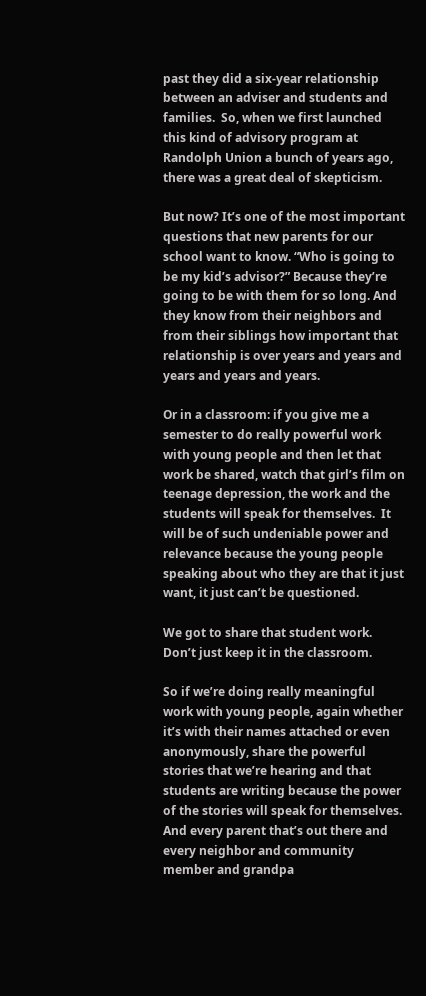past they did a six-year relationship between an adviser and students and families.  So, when we first launched this kind of advisory program at Randolph Union a bunch of years ago, there was a great deal of skepticism.

But now? It’s one of the most important questions that new parents for our school want to know. “Who is going to be my kid’s advisor?” Because they’re going to be with them for so long. And they know from their neighbors and from their siblings how important that relationship is over years and years and years and years and years.

Or in a classroom: if you give me a semester to do really powerful work with young people and then let that work be shared, watch that girl’s film on teenage depression, the work and the students will speak for themselves.  It will be of such undeniable power and relevance because the young people speaking about who they are that it just want, it just can’t be questioned.

We got to share that student work. Don’t just keep it in the classroom.

So if we’re doing really meaningful work with young people, again whether it’s with their names attached or even anonymously, share the powerful stories that we’re hearing and that students are writing because the power of the stories will speak for themselves. And every parent that’s out there and every neighbor and community member and grandpa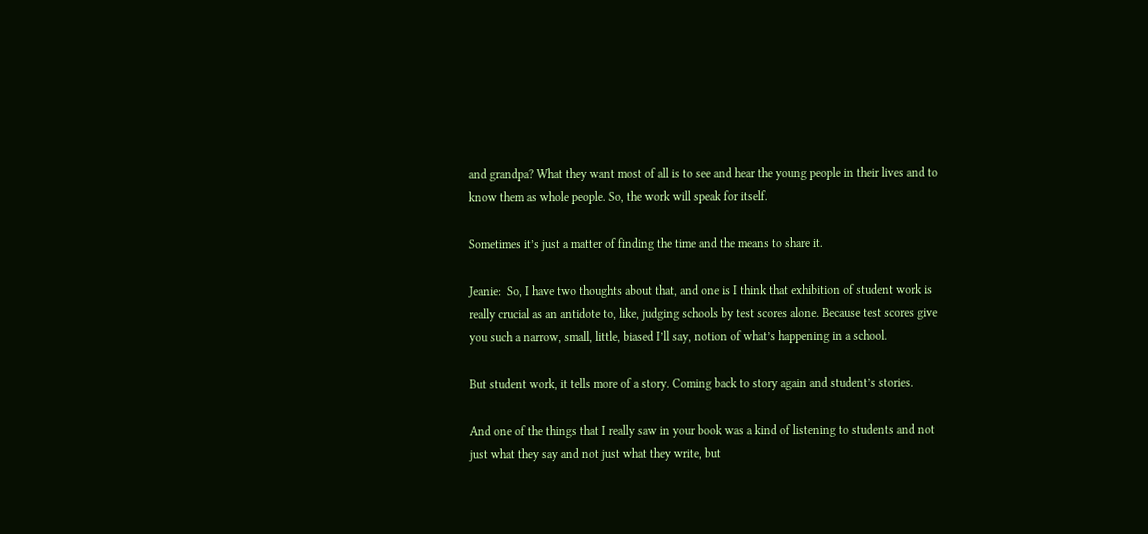and grandpa? What they want most of all is to see and hear the young people in their lives and to know them as whole people. So, the work will speak for itself.

Sometimes it’s just a matter of finding the time and the means to share it.

Jeanie:  So, I have two thoughts about that, and one is I think that exhibition of student work is really crucial as an antidote to, like, judging schools by test scores alone. Because test scores give you such a narrow, small, little, biased I’ll say, notion of what’s happening in a school.

But student work, it tells more of a story. Coming back to story again and student’s stories.

And one of the things that I really saw in your book was a kind of listening to students and not just what they say and not just what they write, but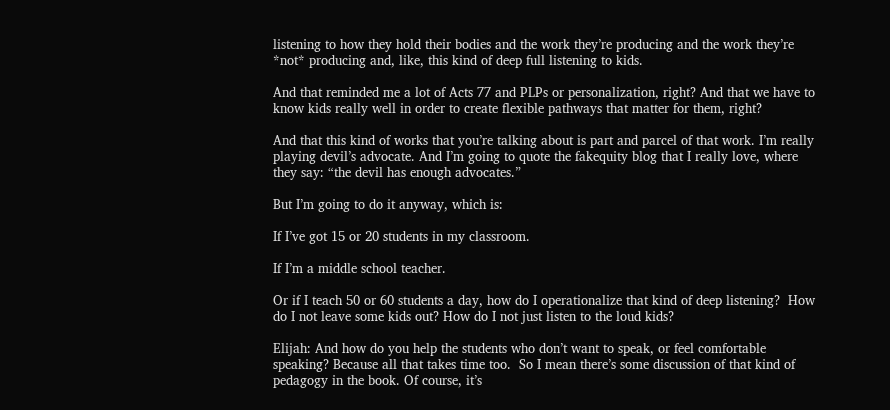listening to how they hold their bodies and the work they’re producing and the work they’re *not* producing and, like, this kind of deep full listening to kids.

And that reminded me a lot of Acts 77 and PLPs or personalization, right? And that we have to know kids really well in order to create flexible pathways that matter for them, right?

And that this kind of works that you’re talking about is part and parcel of that work. I’m really playing devil’s advocate. And I’m going to quote the fakequity blog that I really love, where they say: “the devil has enough advocates.”

But I’m going to do it anyway, which is:

If I’ve got 15 or 20 students in my classroom.

If I’m a middle school teacher.

Or if I teach 50 or 60 students a day, how do I operationalize that kind of deep listening?  How do I not leave some kids out? How do I not just listen to the loud kids?

Elijah: And how do you help the students who don’t want to speak, or feel comfortable speaking? Because all that takes time too.  So I mean there’s some discussion of that kind of pedagogy in the book. Of course, it’s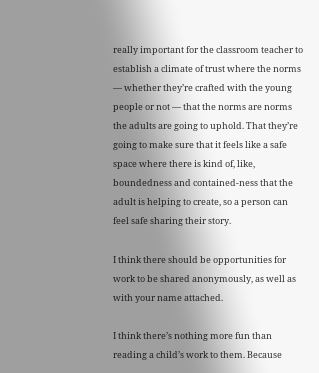really important for the classroom teacher to establish a climate of trust where the norms — whether they’re crafted with the young people or not — that the norms are norms the adults are going to uphold. That they’re going to make sure that it feels like a safe space where there is kind of, like, boundedness and contained-ness that the adult is helping to create, so a person can feel safe sharing their story.

I think there should be opportunities for work to be shared anonymously, as well as with your name attached.

I think there’s nothing more fun than reading a child’s work to them. Because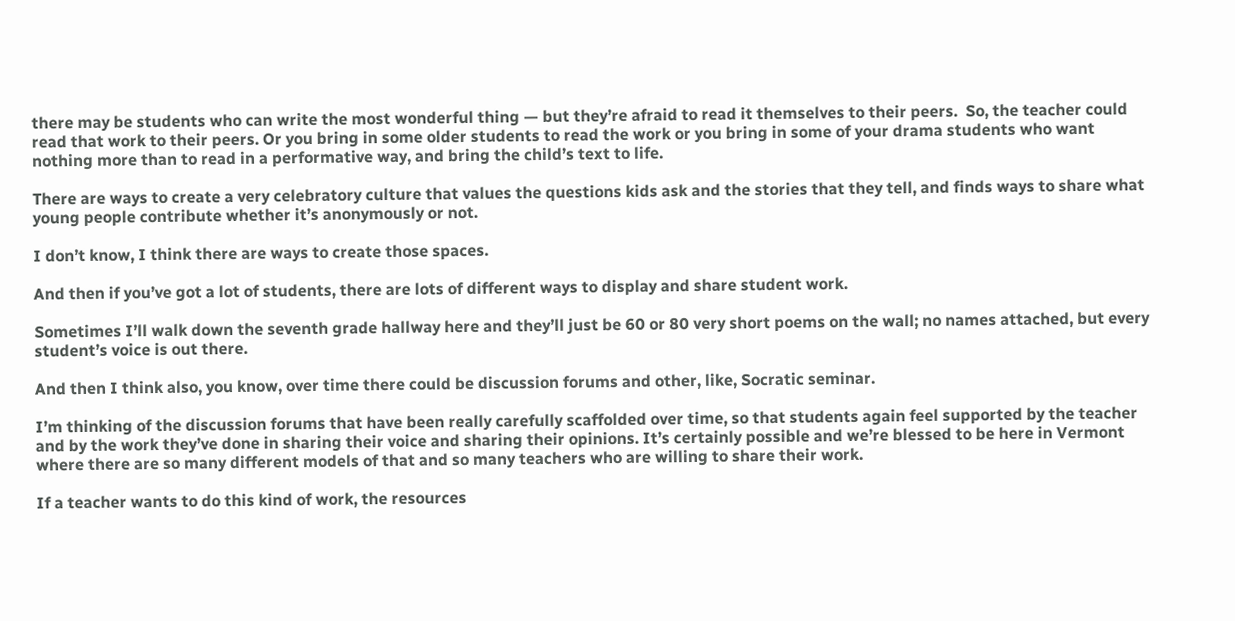there may be students who can write the most wonderful thing — but they’re afraid to read it themselves to their peers.  So, the teacher could read that work to their peers. Or you bring in some older students to read the work or you bring in some of your drama students who want nothing more than to read in a performative way, and bring the child’s text to life.

There are ways to create a very celebratory culture that values the questions kids ask and the stories that they tell, and finds ways to share what young people contribute whether it’s anonymously or not.

I don’t know, I think there are ways to create those spaces.

And then if you’ve got a lot of students, there are lots of different ways to display and share student work.

Sometimes I’ll walk down the seventh grade hallway here and they’ll just be 60 or 80 very short poems on the wall; no names attached, but every student’s voice is out there.

And then I think also, you know, over time there could be discussion forums and other, like, Socratic seminar.

I’m thinking of the discussion forums that have been really carefully scaffolded over time, so that students again feel supported by the teacher and by the work they’ve done in sharing their voice and sharing their opinions. It’s certainly possible and we’re blessed to be here in Vermont where there are so many different models of that and so many teachers who are willing to share their work.

If a teacher wants to do this kind of work, the resources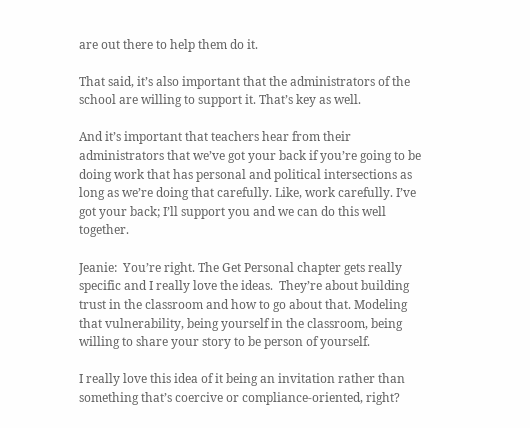are out there to help them do it.

That said, it’s also important that the administrators of the school are willing to support it. That’s key as well.

And it’s important that teachers hear from their administrators that we’ve got your back if you’re going to be doing work that has personal and political intersections as long as we’re doing that carefully. Like, work carefully. I’ve got your back; I’ll support you and we can do this well together.

Jeanie:  You’re right. The Get Personal chapter gets really specific and I really love the ideas.  They’re about building trust in the classroom and how to go about that. Modeling that vulnerability, being yourself in the classroom, being willing to share your story to be person of yourself.

I really love this idea of it being an invitation rather than something that’s coercive or compliance-oriented, right?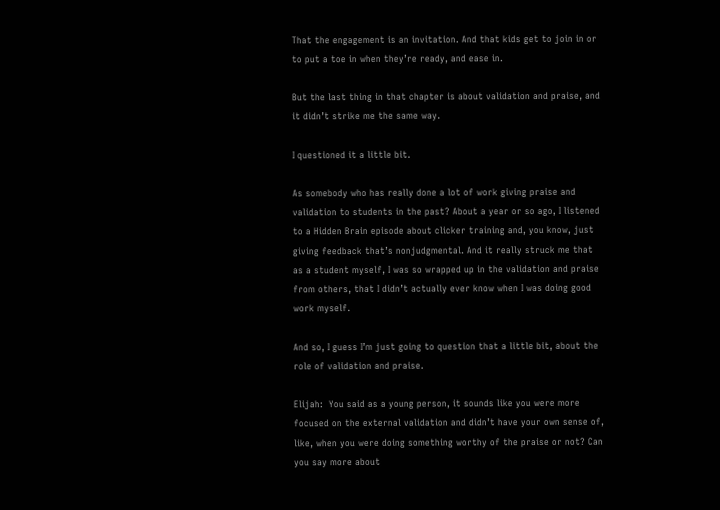That the engagement is an invitation. And that kids get to join in or to put a toe in when they’re ready, and ease in.

But the last thing in that chapter is about validation and praise, and it didn’t strike me the same way.

I questioned it a little bit.

As somebody who has really done a lot of work giving praise and validation to students in the past? About a year or so ago, I listened to a Hidden Brain episode about clicker training and, you know, just giving feedback that’s nonjudgmental. And it really struck me that as a student myself, I was so wrapped up in the validation and praise from others, that I didn’t actually ever know when I was doing good work myself.

And so, I guess I’m just going to question that a little bit, about the role of validation and praise.

Elijah:  You said as a young person, it sounds like you were more focused on the external validation and didn’t have your own sense of, like, when you were doing something worthy of the praise or not? Can you say more about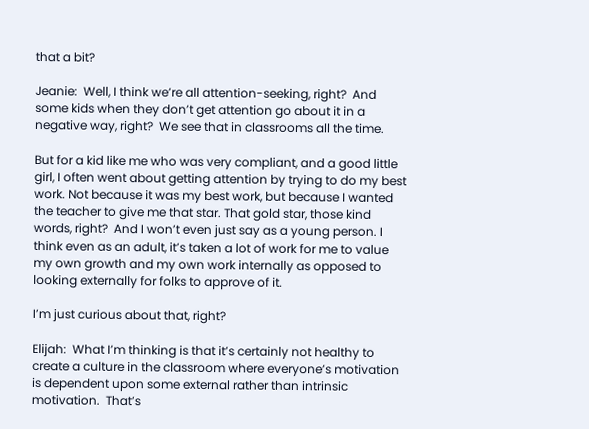that a bit?

Jeanie:  Well, I think we’re all attention-seeking, right?  And some kids when they don’t get attention go about it in a negative way, right?  We see that in classrooms all the time.

But for a kid like me who was very compliant, and a good little girl, I often went about getting attention by trying to do my best work. Not because it was my best work, but because I wanted the teacher to give me that star. That gold star, those kind words, right?  And I won’t even just say as a young person. I think even as an adult, it’s taken a lot of work for me to value my own growth and my own work internally as opposed to looking externally for folks to approve of it.

I’m just curious about that, right?

Elijah:  What I’m thinking is that it’s certainly not healthy to create a culture in the classroom where everyone’s motivation is dependent upon some external rather than intrinsic motivation.  That’s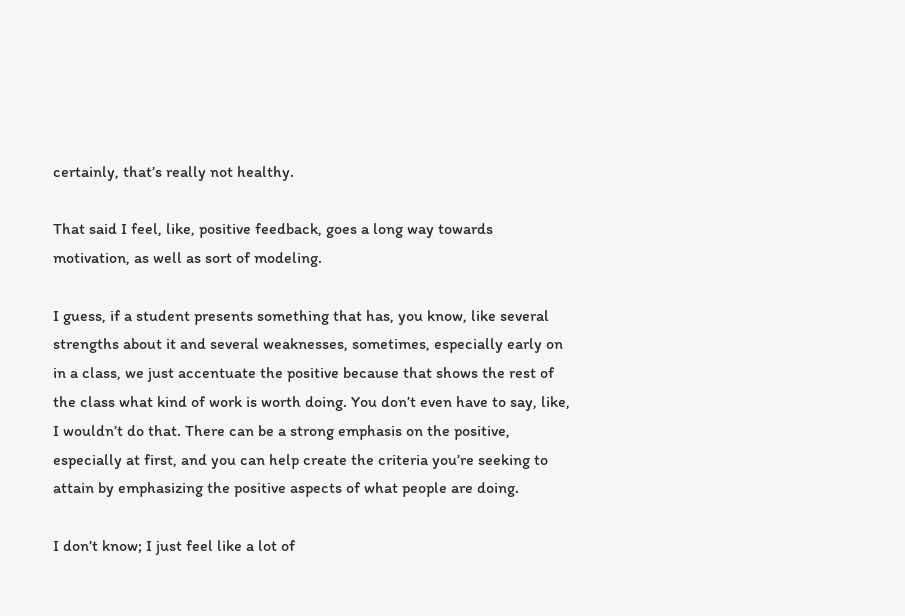certainly, that’s really not healthy.

That said I feel, like, positive feedback, goes a long way towards motivation, as well as sort of modeling.

I guess, if a student presents something that has, you know, like several strengths about it and several weaknesses, sometimes, especially early on in a class, we just accentuate the positive because that shows the rest of the class what kind of work is worth doing. You don’t even have to say, like, I wouldn’t do that. There can be a strong emphasis on the positive, especially at first, and you can help create the criteria you’re seeking to attain by emphasizing the positive aspects of what people are doing.

I don’t know; I just feel like a lot of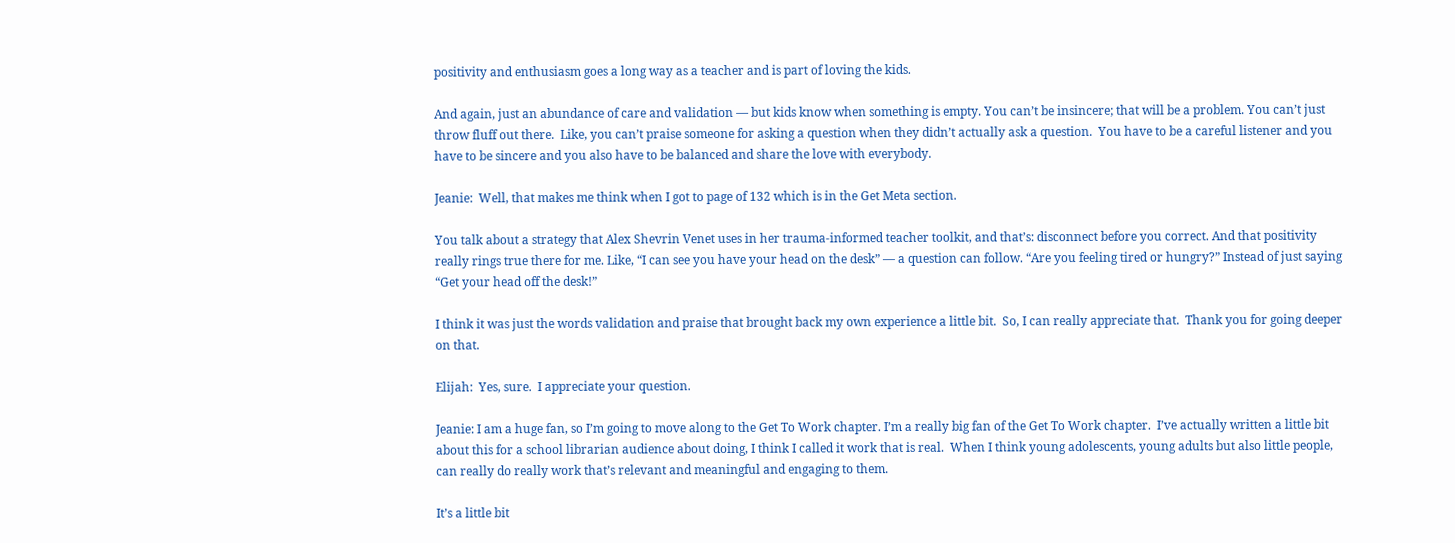positivity and enthusiasm goes a long way as a teacher and is part of loving the kids.

And again, just an abundance of care and validation — but kids know when something is empty. You can’t be insincere; that will be a problem. You can’t just throw fluff out there.  Like, you can’t praise someone for asking a question when they didn’t actually ask a question.  You have to be a careful listener and you have to be sincere and you also have to be balanced and share the love with everybody.

Jeanie:  Well, that makes me think when I got to page of 132 which is in the Get Meta section.

You talk about a strategy that Alex Shevrin Venet uses in her trauma-informed teacher toolkit, and that’s: disconnect before you correct. And that positivity really rings true there for me. Like, “I can see you have your head on the desk” — a question can follow. “Are you feeling tired or hungry?” Instead of just saying “Get your head off the desk!”

I think it was just the words validation and praise that brought back my own experience a little bit.  So, I can really appreciate that.  Thank you for going deeper on that.

Elijah:  Yes, sure.  I appreciate your question.

Jeanie: I am a huge fan, so I’m going to move along to the Get To Work chapter. I’m a really big fan of the Get To Work chapter.  I’ve actually written a little bit about this for a school librarian audience about doing, I think I called it work that is real.  When I think young adolescents, young adults but also little people, can really do really work that’s relevant and meaningful and engaging to them.

It’s a little bit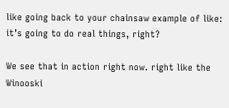like going back to your chainsaw example of like: it’s going to do real things, right?

We see that in action right now. right like the Winooski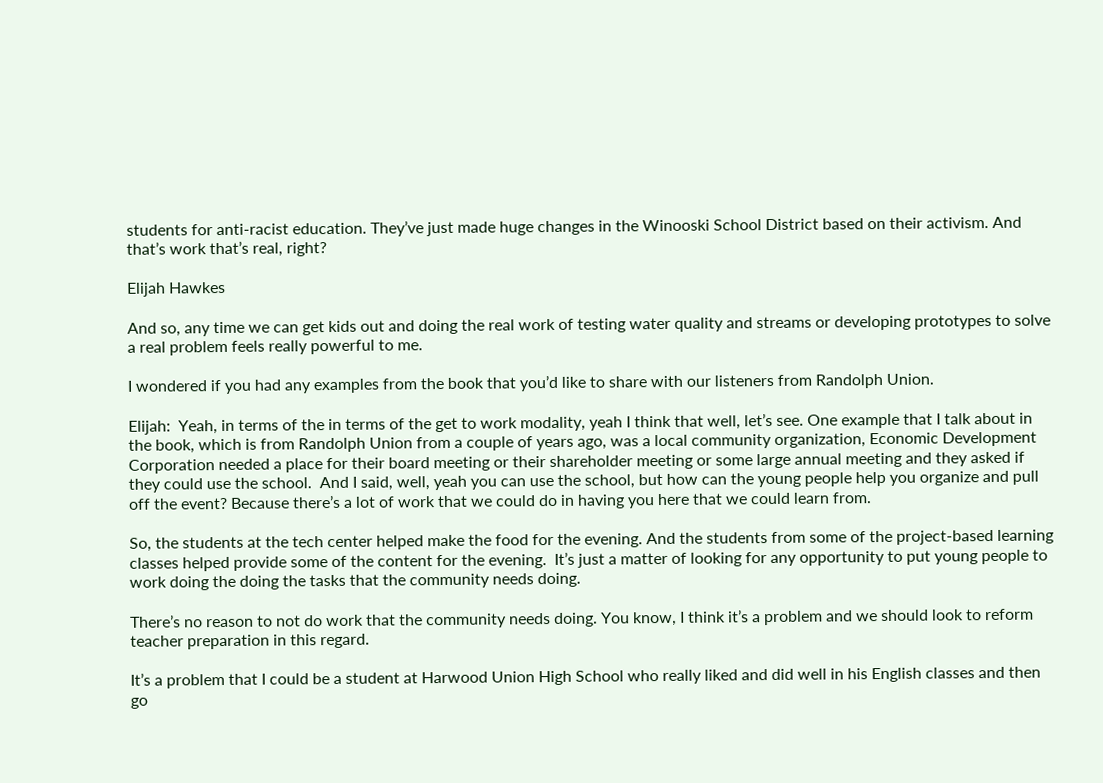students for anti-racist education. They’ve just made huge changes in the Winooski School District based on their activism. And that’s work that’s real, right?

Elijah Hawkes

And so, any time we can get kids out and doing the real work of testing water quality and streams or developing prototypes to solve a real problem feels really powerful to me.

I wondered if you had any examples from the book that you’d like to share with our listeners from Randolph Union.

Elijah:  Yeah, in terms of the in terms of the get to work modality, yeah I think that well, let’s see. One example that I talk about in the book, which is from Randolph Union from a couple of years ago, was a local community organization, Economic Development Corporation needed a place for their board meeting or their shareholder meeting or some large annual meeting and they asked if they could use the school.  And I said, well, yeah you can use the school, but how can the young people help you organize and pull off the event? Because there’s a lot of work that we could do in having you here that we could learn from.

So, the students at the tech center helped make the food for the evening. And the students from some of the project-based learning classes helped provide some of the content for the evening.  It’s just a matter of looking for any opportunity to put young people to work doing the doing the tasks that the community needs doing.

There’s no reason to not do work that the community needs doing. You know, I think it’s a problem and we should look to reform teacher preparation in this regard.

It’s a problem that I could be a student at Harwood Union High School who really liked and did well in his English classes and then go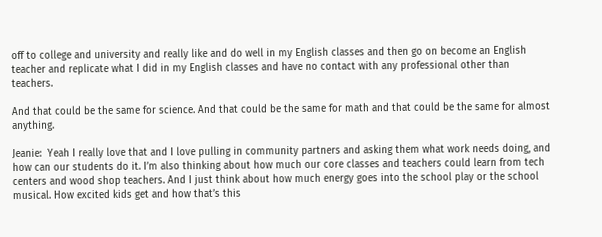off to college and university and really like and do well in my English classes and then go on become an English teacher and replicate what I did in my English classes and have no contact with any professional other than teachers.

And that could be the same for science. And that could be the same for math and that could be the same for almost anything.

Jeanie:  Yeah I really love that and I love pulling in community partners and asking them what work needs doing, and how can our students do it. I’m also thinking about how much our core classes and teachers could learn from tech centers and wood shop teachers. And I just think about how much energy goes into the school play or the school musical. How excited kids get and how that’s this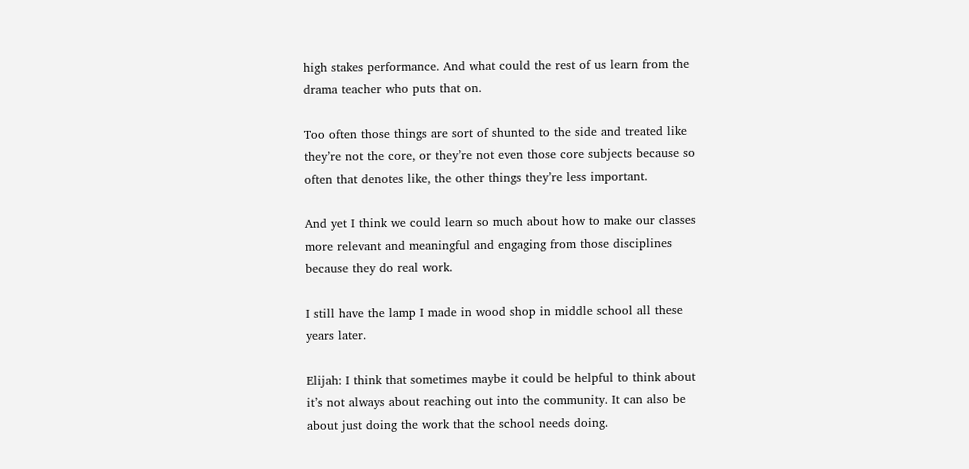high stakes performance. And what could the rest of us learn from the drama teacher who puts that on.

Too often those things are sort of shunted to the side and treated like they’re not the core, or they’re not even those core subjects because so often that denotes like, the other things they’re less important.

And yet I think we could learn so much about how to make our classes more relevant and meaningful and engaging from those disciplines because they do real work.

I still have the lamp I made in wood shop in middle school all these years later.

Elijah: I think that sometimes maybe it could be helpful to think about it’s not always about reaching out into the community. It can also be about just doing the work that the school needs doing.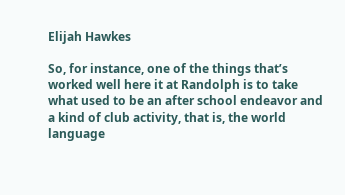Elijah Hawkes

So, for instance, one of the things that’s worked well here it at Randolph is to take what used to be an after school endeavor and a kind of club activity, that is, the world language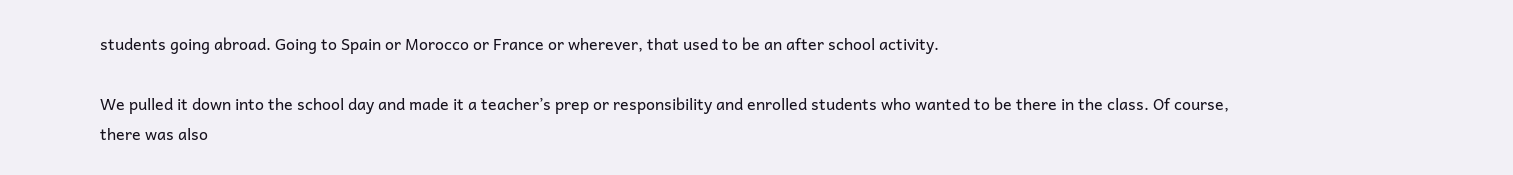students going abroad. Going to Spain or Morocco or France or wherever, that used to be an after school activity.

We pulled it down into the school day and made it a teacher’s prep or responsibility and enrolled students who wanted to be there in the class. Of course, there was also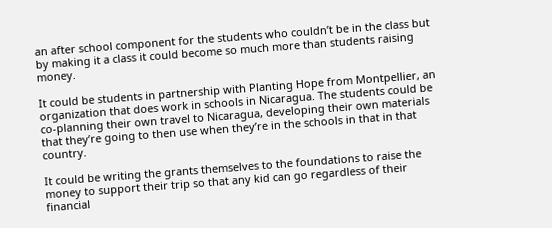an after school component for the students who couldn’t be in the class but by making it a class it could become so much more than students raising money.

It could be students in partnership with Planting Hope from Montpellier, an organization that does work in schools in Nicaragua. The students could be co-planning their own travel to Nicaragua, developing their own materials that they’re going to then use when they’re in the schools in that in that country.

It could be writing the grants themselves to the foundations to raise the money to support their trip so that any kid can go regardless of their financial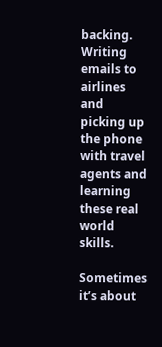backing. Writing emails to airlines and picking up the phone with travel agents and learning these real world skills.

Sometimes it’s about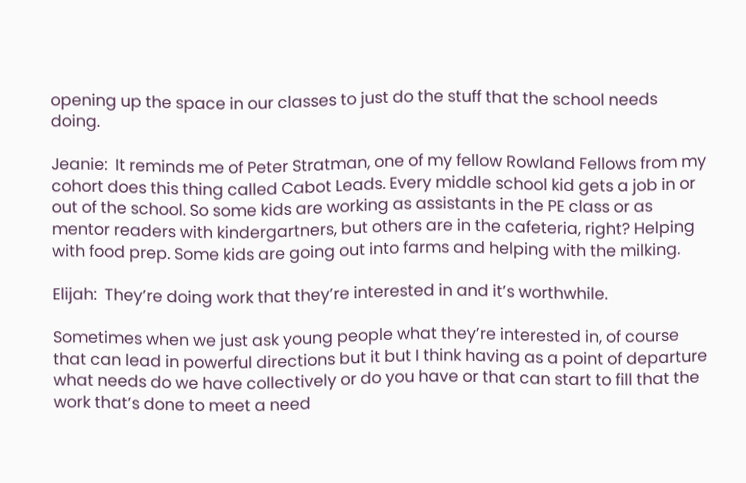opening up the space in our classes to just do the stuff that the school needs doing.

Jeanie:  It reminds me of Peter Stratman, one of my fellow Rowland Fellows from my cohort does this thing called Cabot Leads. Every middle school kid gets a job in or out of the school. So some kids are working as assistants in the PE class or as mentor readers with kindergartners, but others are in the cafeteria, right? Helping with food prep. Some kids are going out into farms and helping with the milking.

Elijah:  They’re doing work that they’re interested in and it’s worthwhile.

Sometimes when we just ask young people what they’re interested in, of course that can lead in powerful directions but it but I think having as a point of departure what needs do we have collectively or do you have or that can start to fill that the work that’s done to meet a need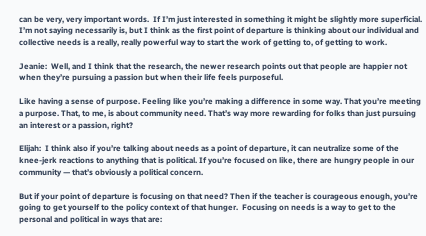can be very, very important words.  If I’m just interested in something it might be slightly more superficial.  I’m not saying necessarily is, but I think as the first point of departure is thinking about our individual and collective needs is a really, really powerful way to start the work of getting to, of getting to work.

Jeanie:  Well, and I think that the research, the newer research points out that people are happier not when they’re pursuing a passion but when their life feels purposeful.

Like having a sense of purpose. Feeling like you’re making a difference in some way. That you’re meeting a purpose. That, to me, is about community need. That’s way more rewarding for folks than just pursuing an interest or a passion, right?

Elijah:  I think also if you’re talking about needs as a point of departure, it can neutralize some of the knee-jerk reactions to anything that is political. If you’re focused on like, there are hungry people in our community — that’s obviously a political concern.

But if your point of departure is focusing on that need? Then if the teacher is courageous enough, you’re going to get yourself to the policy context of that hunger.  Focusing on needs is a way to get to the personal and political in ways that are: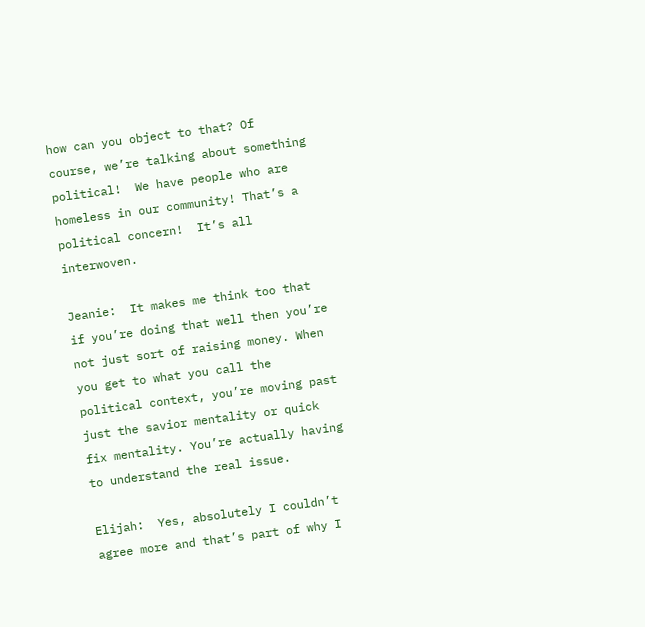how can you object to that? Of course, we’re talking about something political!  We have people who are homeless in our community! That’s a political concern!  It’s all interwoven.

Jeanie:  It makes me think too that if you’re doing that well then you’re not just sort of raising money. When you get to what you call the political context, you’re moving past just the savior mentality or quick fix mentality. You’re actually having to understand the real issue.

Elijah:  Yes, absolutely I couldn’t agree more and that’s part of why I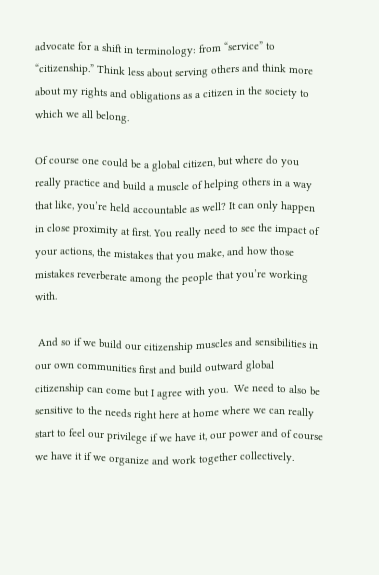advocate for a shift in terminology: from “service” to “citizenship.” Think less about serving others and think more about my rights and obligations as a citizen in the society to which we all belong.

Of course one could be a global citizen, but where do you really practice and build a muscle of helping others in a way that like, you’re held accountable as well? It can only happen in close proximity at first. You really need to see the impact of your actions, the mistakes that you make, and how those mistakes reverberate among the people that you’re working with.

 And so if we build our citizenship muscles and sensibilities in our own communities first and build outward global citizenship can come but I agree with you.  We need to also be sensitive to the needs right here at home where we can really start to feel our privilege if we have it, our power and of course we have it if we organize and work together collectively.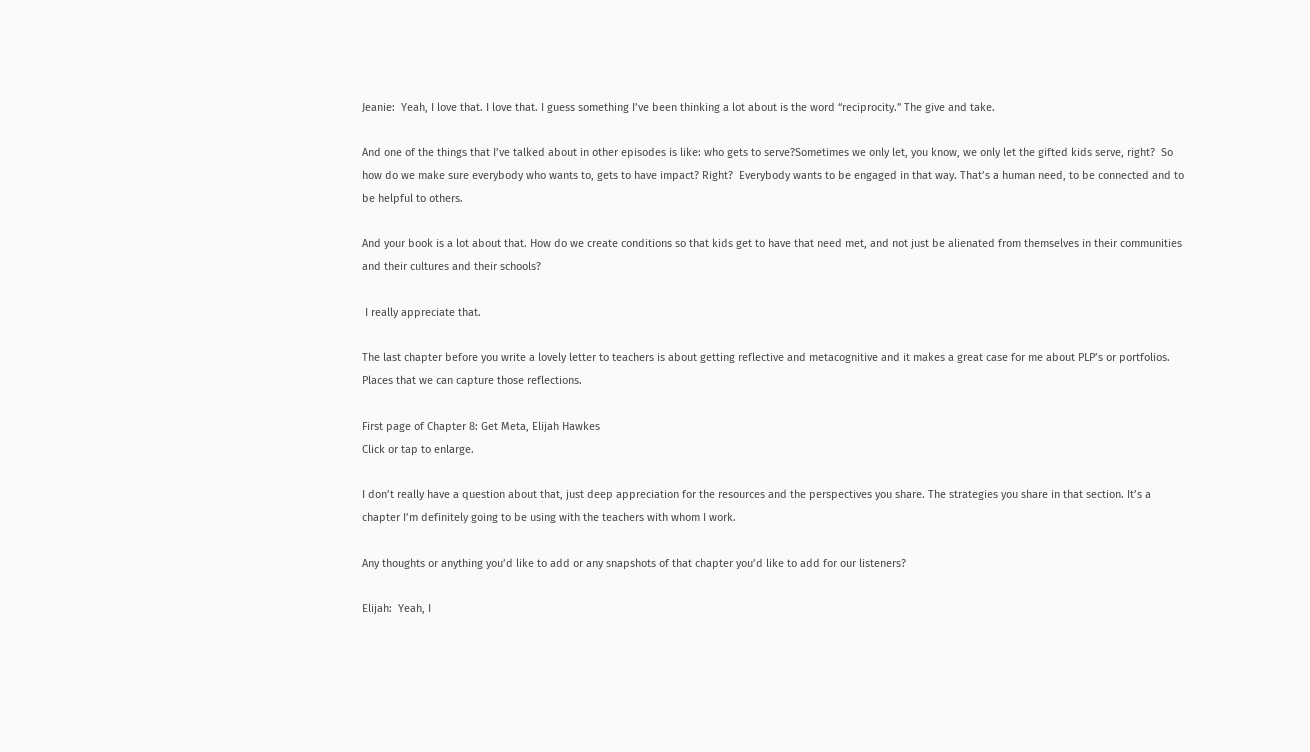Jeanie:  Yeah, I love that. I love that. I guess something I’ve been thinking a lot about is the word “reciprocity.” The give and take.

And one of the things that I’ve talked about in other episodes is like: who gets to serve?Sometimes we only let, you know, we only let the gifted kids serve, right?  So how do we make sure everybody who wants to, gets to have impact? Right?  Everybody wants to be engaged in that way. That’s a human need, to be connected and to be helpful to others.

And your book is a lot about that. How do we create conditions so that kids get to have that need met, and not just be alienated from themselves in their communities and their cultures and their schools?

 I really appreciate that.

The last chapter before you write a lovely letter to teachers is about getting reflective and metacognitive and it makes a great case for me about PLP’s or portfolios. Places that we can capture those reflections.

First page of Chapter 8: Get Meta, Elijah Hawkes
Click or tap to enlarge.

I don’t really have a question about that, just deep appreciation for the resources and the perspectives you share. The strategies you share in that section. It’s a chapter I’m definitely going to be using with the teachers with whom I work.

Any thoughts or anything you’d like to add or any snapshots of that chapter you’d like to add for our listeners?

Elijah:  Yeah, I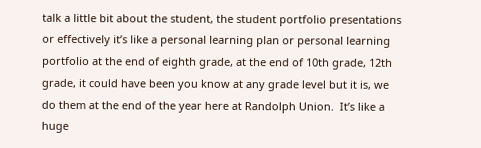talk a little bit about the student, the student portfolio presentations or effectively it’s like a personal learning plan or personal learning portfolio at the end of eighth grade, at the end of 10th grade, 12th grade, it could have been you know at any grade level but it is, we do them at the end of the year here at Randolph Union.  It’s like a huge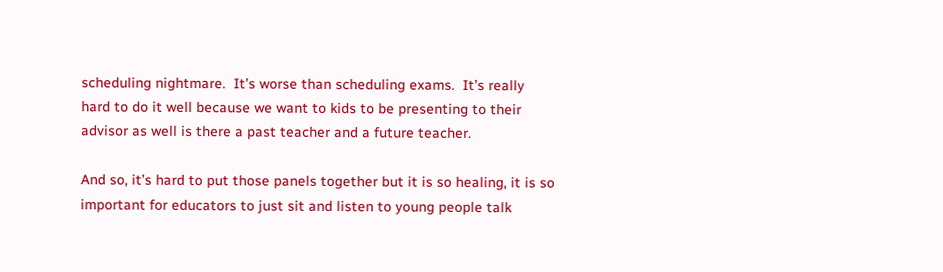scheduling nightmare.  It’s worse than scheduling exams.  It’s really hard to do it well because we want to kids to be presenting to their advisor as well is there a past teacher and a future teacher.

And so, it’s hard to put those panels together but it is so healing, it is so important for educators to just sit and listen to young people talk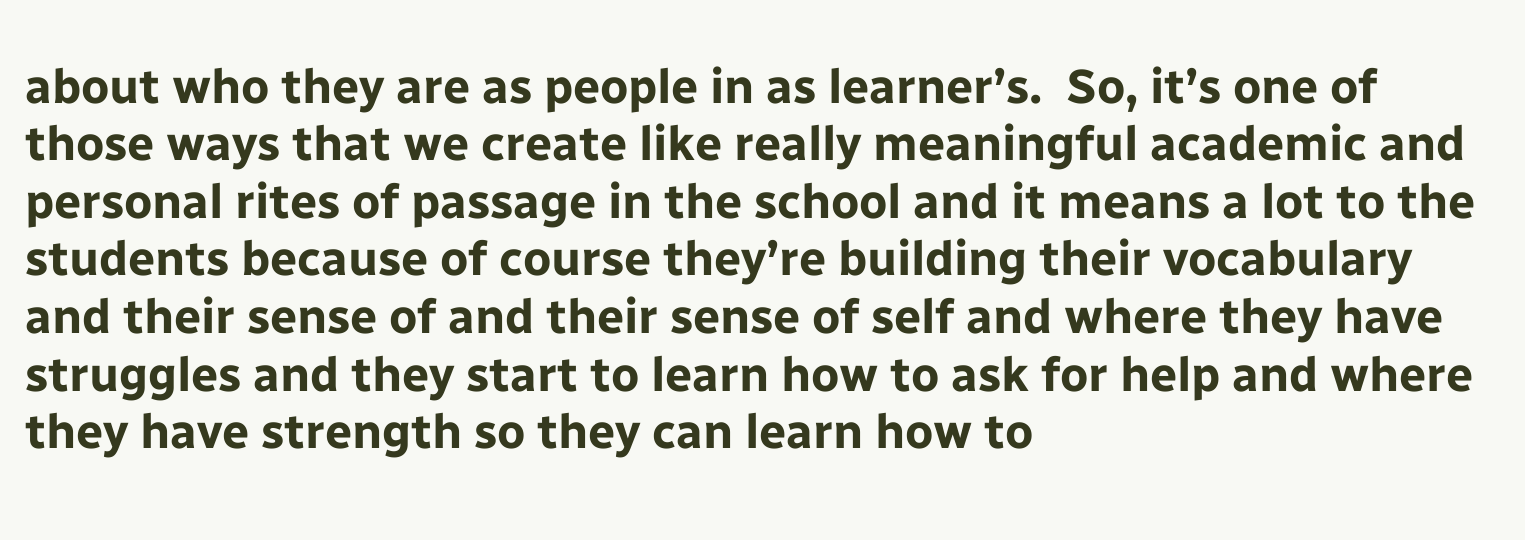about who they are as people in as learner’s.  So, it’s one of those ways that we create like really meaningful academic and personal rites of passage in the school and it means a lot to the students because of course they’re building their vocabulary and their sense of and their sense of self and where they have struggles and they start to learn how to ask for help and where they have strength so they can learn how to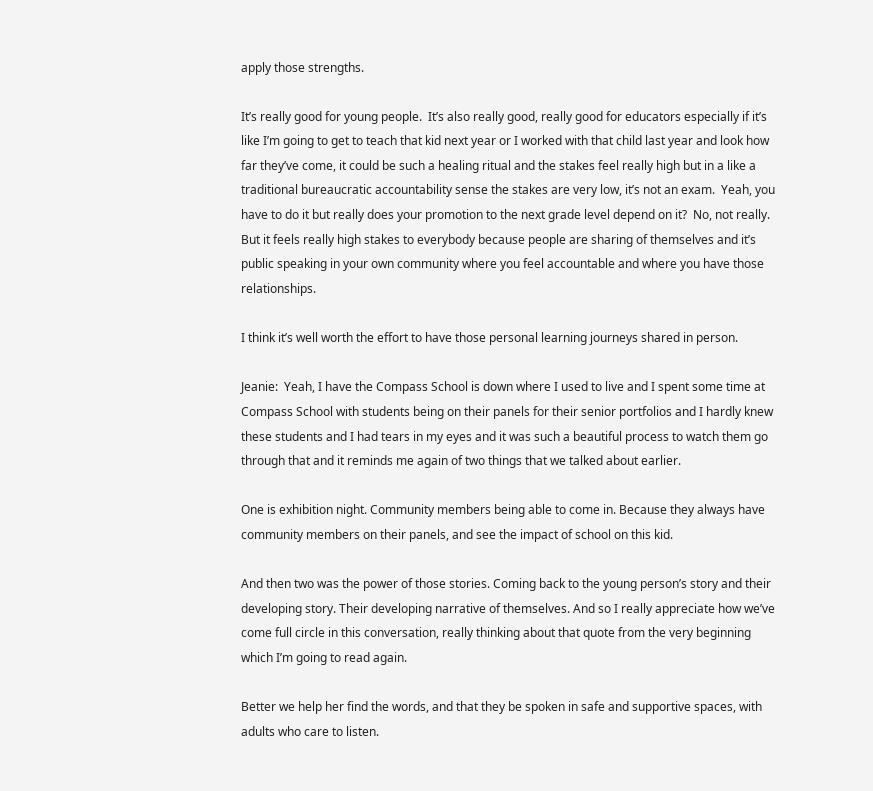apply those strengths.

It’s really good for young people.  It’s also really good, really good for educators especially if it’s like I’m going to get to teach that kid next year or I worked with that child last year and look how far they’ve come, it could be such a healing ritual and the stakes feel really high but in a like a traditional bureaucratic accountability sense the stakes are very low, it’s not an exam.  Yeah, you have to do it but really does your promotion to the next grade level depend on it?  No, not really.  But it feels really high stakes to everybody because people are sharing of themselves and it’s public speaking in your own community where you feel accountable and where you have those relationships.

I think it’s well worth the effort to have those personal learning journeys shared in person.

Jeanie:  Yeah, I have the Compass School is down where I used to live and I spent some time at Compass School with students being on their panels for their senior portfolios and I hardly knew these students and I had tears in my eyes and it was such a beautiful process to watch them go through that and it reminds me again of two things that we talked about earlier.

One is exhibition night. Community members being able to come in. Because they always have community members on their panels, and see the impact of school on this kid.

And then two was the power of those stories. Coming back to the young person’s story and their developing story. Their developing narrative of themselves. And so I really appreciate how we’ve come full circle in this conversation, really thinking about that quote from the very beginning which I’m going to read again.

Better we help her find the words, and that they be spoken in safe and supportive spaces, with adults who care to listen.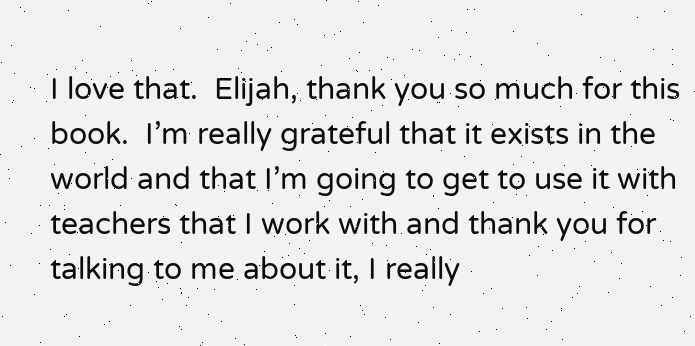I love that.  Elijah, thank you so much for this book.  I’m really grateful that it exists in the world and that I’m going to get to use it with teachers that I work with and thank you for talking to me about it, I really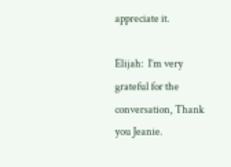appreciate it.

Elijah:  I’m very grateful for the conversation, Thank you Jeanie.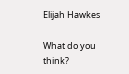Elijah Hawkes

What do you think?